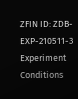ZFIN ID: ZDB-EXP-210511-3
Experiment Conditions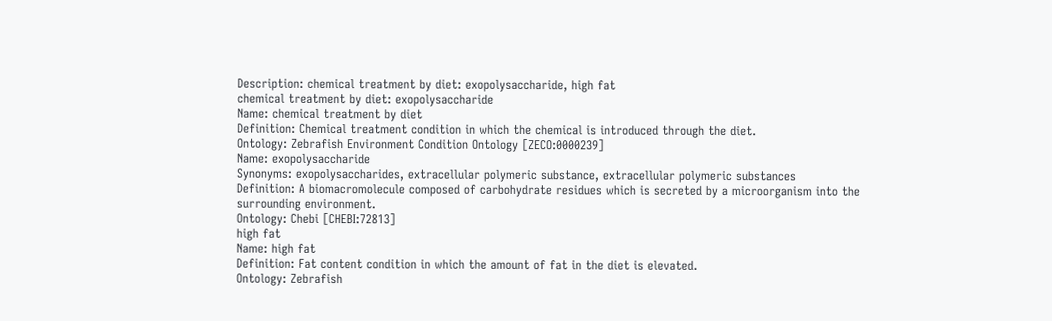Description: chemical treatment by diet: exopolysaccharide, high fat
chemical treatment by diet: exopolysaccharide
Name: chemical treatment by diet
Definition: Chemical treatment condition in which the chemical is introduced through the diet.
Ontology: Zebrafish Environment Condition Ontology [ZECO:0000239]
Name: exopolysaccharide
Synonyms: exopolysaccharides, extracellular polymeric substance, extracellular polymeric substances
Definition: A biomacromolecule composed of carbohydrate residues which is secreted by a microorganism into the surrounding environment.
Ontology: Chebi [CHEBI:72813]
high fat
Name: high fat
Definition: Fat content condition in which the amount of fat in the diet is elevated.
Ontology: Zebrafish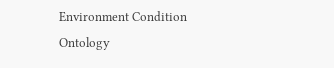Environment Condition Ontology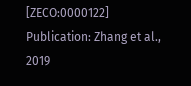[ZECO:0000122]
Publication: Zhang et al., 2019